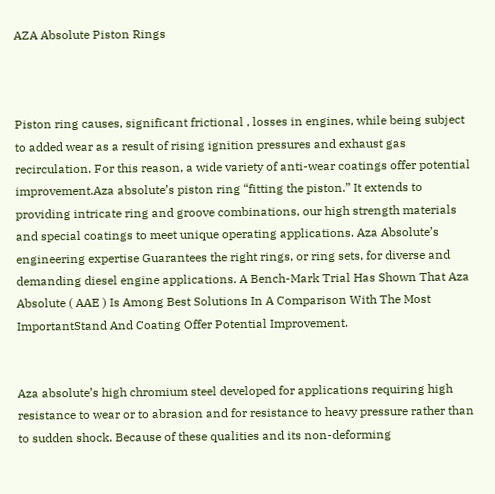AZA Absolute Piston Rings



Piston ring causes, significant frictional , losses in engines, while being subject to added wear as a result of rising ignition pressures and exhaust gas recirculation. For this reason, a wide variety of anti-wear coatings offer potential improvement.Aza absolute’s piston ring “fitting the piston.” It extends to providing intricate ring and groove combinations, our high strength materials and special coatings to meet unique operating applications. Aza Absolute’s engineering expertise Guarantees the right rings, or ring sets, for diverse and demanding diesel engine applications. A Bench-Mark Trial Has Shown That Aza Absolute ( AAE ) Is Among Best Solutions In A Comparison With The Most ImportantStand And Coating Offer Potential Improvement.


Aza absolute’s high chromium steel developed for applications requiring high resistance to wear or to abrasion and for resistance to heavy pressure rather than to sudden shock. Because of these qualities and its non-deforming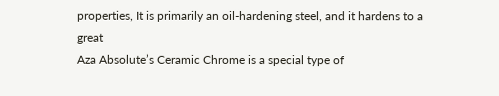properties, It is primarily an oil-hardening steel, and it hardens to a great
Aza Absolute’s Ceramic Chrome is a special type of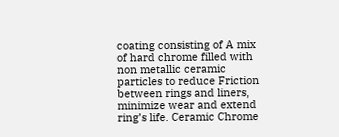coating consisting of A mix of hard chrome filled with non metallic ceramic particles to reduce Friction between rings and liners, minimize wear and extend ring’s life. Ceramic Chrome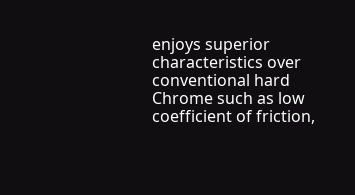enjoys superior characteristics over conventional hard Chrome such as low coefficient of friction,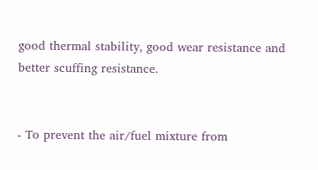good thermal stability, good wear resistance and better scuffing resistance.


- To prevent the air/fuel mixture from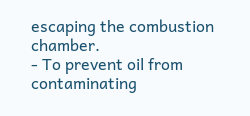escaping the combustion chamber.
- To prevent oil from contaminating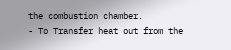the combustion chamber.
- To Transfer heat out from the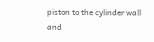piston to the cylinder wall and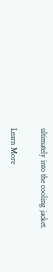ultimately into the cooling jacket.

Learn More